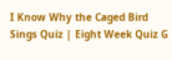I Know Why the Caged Bird Sings Quiz | Eight Week Quiz G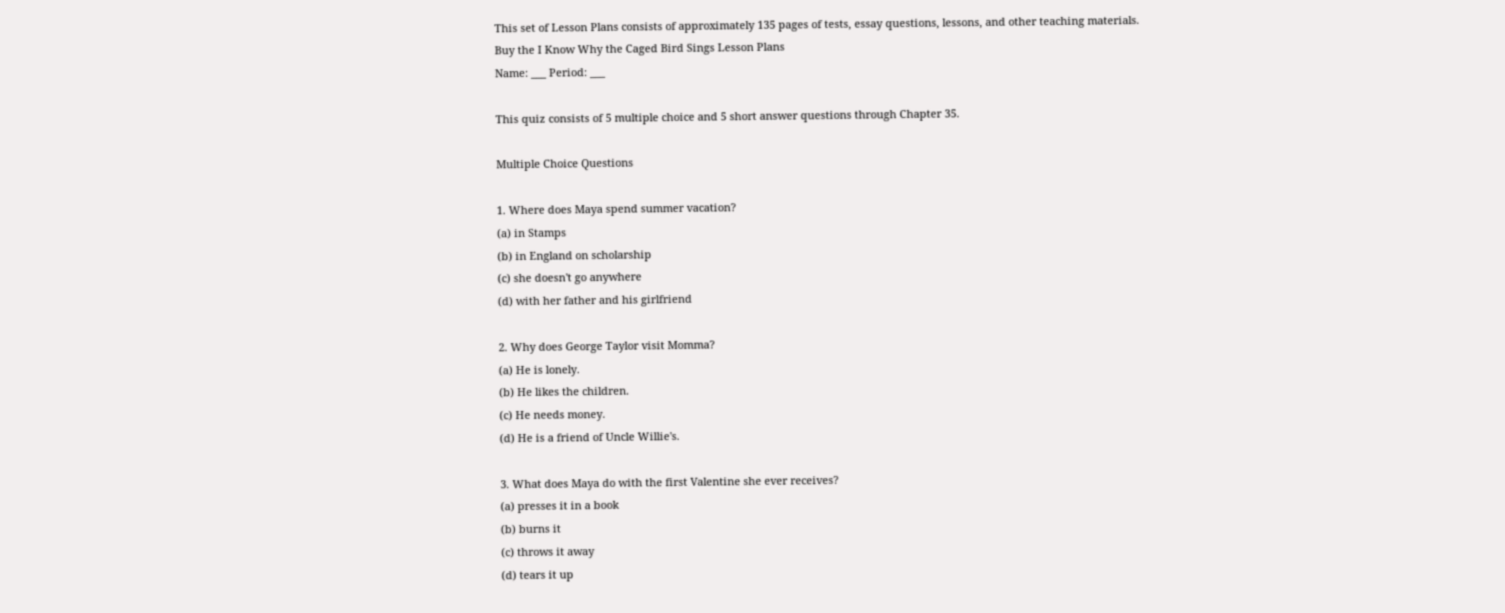This set of Lesson Plans consists of approximately 135 pages of tests, essay questions, lessons, and other teaching materials.
Buy the I Know Why the Caged Bird Sings Lesson Plans
Name: ___ Period: ___

This quiz consists of 5 multiple choice and 5 short answer questions through Chapter 35.

Multiple Choice Questions

1. Where does Maya spend summer vacation?
(a) in Stamps
(b) in England on scholarship
(c) she doesn't go anywhere
(d) with her father and his girlfriend

2. Why does George Taylor visit Momma?
(a) He is lonely.
(b) He likes the children.
(c) He needs money.
(d) He is a friend of Uncle Willie's.

3. What does Maya do with the first Valentine she ever receives?
(a) presses it in a book
(b) burns it
(c) throws it away
(d) tears it up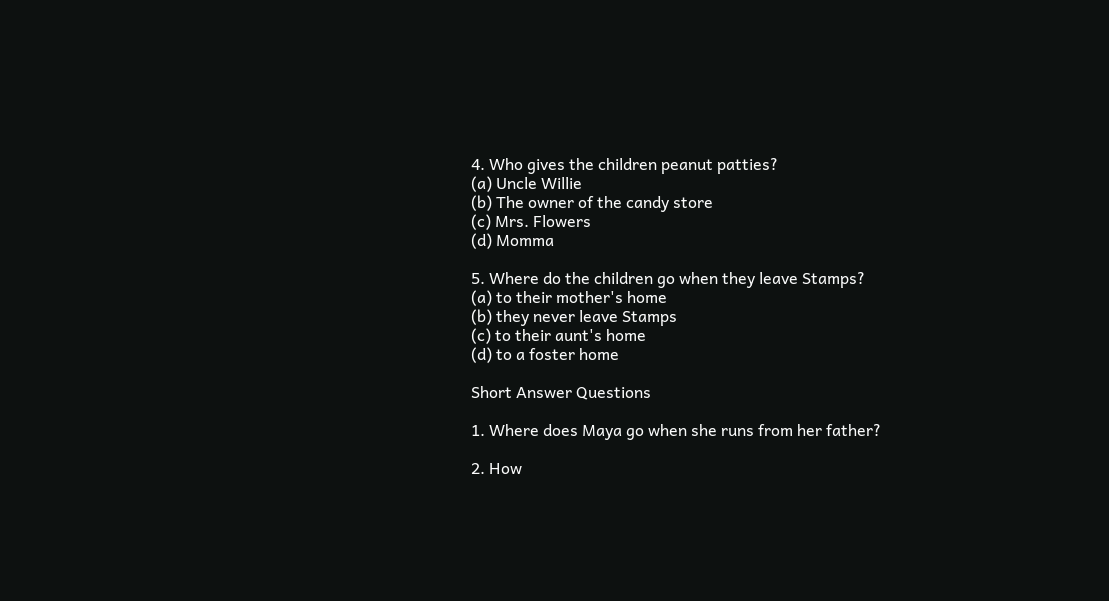4. Who gives the children peanut patties?
(a) Uncle Willie
(b) The owner of the candy store
(c) Mrs. Flowers
(d) Momma

5. Where do the children go when they leave Stamps?
(a) to their mother's home
(b) they never leave Stamps
(c) to their aunt's home
(d) to a foster home

Short Answer Questions

1. Where does Maya go when she runs from her father?

2. How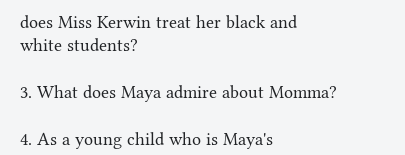does Miss Kerwin treat her black and white students?

3. What does Maya admire about Momma?

4. As a young child who is Maya's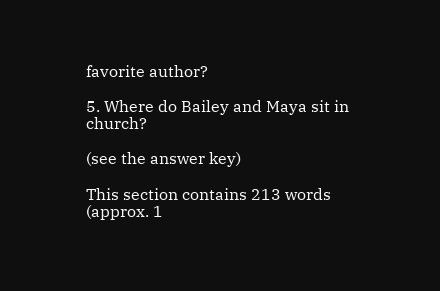favorite author?

5. Where do Bailey and Maya sit in church?

(see the answer key)

This section contains 213 words
(approx. 1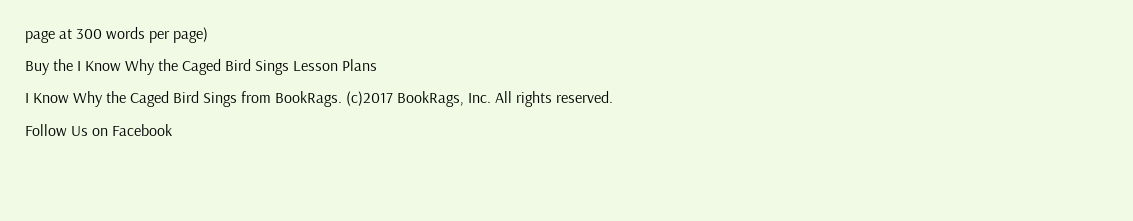page at 300 words per page)
Buy the I Know Why the Caged Bird Sings Lesson Plans
I Know Why the Caged Bird Sings from BookRags. (c)2017 BookRags, Inc. All rights reserved.
Follow Us on Facebook